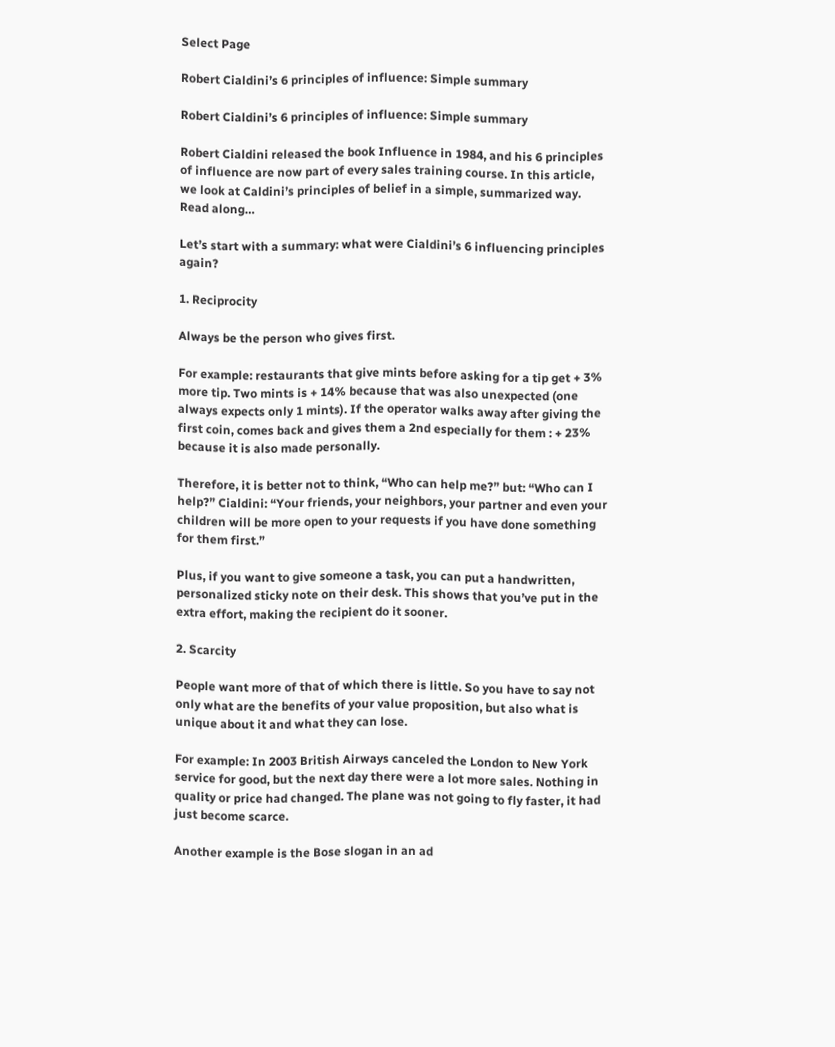Select Page

Robert Cialdini’s 6 principles of influence: Simple summary

Robert Cialdini’s 6 principles of influence: Simple summary

Robert Cialdini released the book Influence in 1984, and his 6 principles of influence are now part of every sales training course. In this article, we look at Caldini’s principles of belief in a simple, summarized way. Read along…

Let’s start with a summary: what were Cialdini’s 6 influencing principles again?

1. Reciprocity

Always be the person who gives first.

For example: restaurants that give mints before asking for a tip get + 3% more tip. Two mints is + 14% because that was also unexpected (one always expects only 1 mints). If the operator walks away after giving the first coin, comes back and gives them a 2nd especially for them : + 23% because it is also made personally.

Therefore, it is better not to think, “Who can help me?” but: “Who can I help?” Cialdini: “Your friends, your neighbors, your partner and even your children will be more open to your requests if you have done something for them first.”

Plus, if you want to give someone a task, you can put a handwritten, personalized sticky note on their desk. This shows that you’ve put in the extra effort, making the recipient do it sooner.

2. Scarcity

People want more of that of which there is little. So you have to say not only what are the benefits of your value proposition, but also what is unique about it and what they can lose.

For example: In 2003 British Airways canceled the London to New York service for good, but the next day there were a lot more sales. Nothing in quality or price had changed. The plane was not going to fly faster, it had just become scarce.

Another example is the Bose slogan in an ad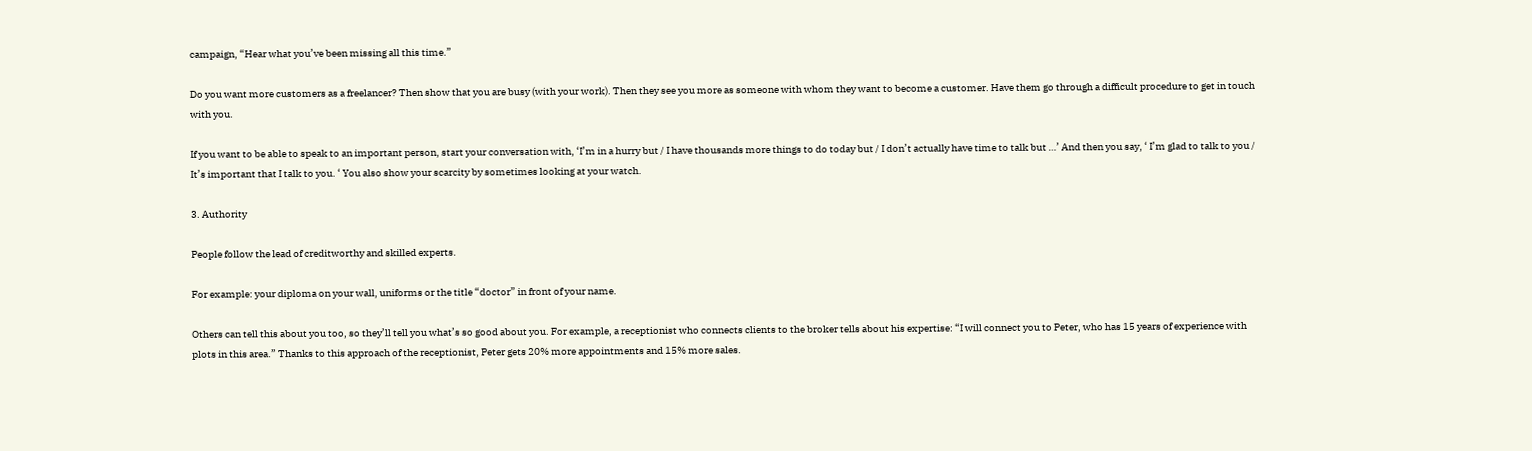campaign, “Hear what you’ve been missing all this time.”

Do you want more customers as a freelancer? Then show that you are busy (with your work). Then they see you more as someone with whom they want to become a customer. Have them go through a difficult procedure to get in touch with you.

If you want to be able to speak to an important person, start your conversation with, ‘I’m in a hurry but / I have thousands more things to do today but / I don’t actually have time to talk but …’ And then you say, ‘ I’m glad to talk to you / It’s important that I talk to you. ‘ You also show your scarcity by sometimes looking at your watch.

3. Authority

People follow the lead of creditworthy and skilled experts.

For example: your diploma on your wall, uniforms or the title “doctor” in front of your name.

Others can tell this about you too, so they’ll tell you what’s so good about you. For example, a receptionist who connects clients to the broker tells about his expertise: “I will connect you to Peter, who has 15 years of experience with plots in this area.” Thanks to this approach of the receptionist, Peter gets 20% more appointments and 15% more sales.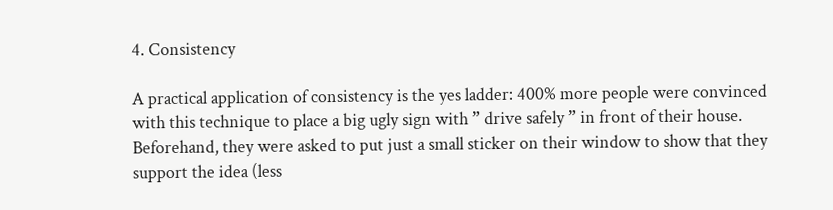4. Consistency

A practical application of consistency is the yes ladder: 400% more people were convinced with this technique to place a big ugly sign with ” drive safely ” in front of their house. Beforehand, they were asked to put just a small sticker on their window to show that they support the idea (less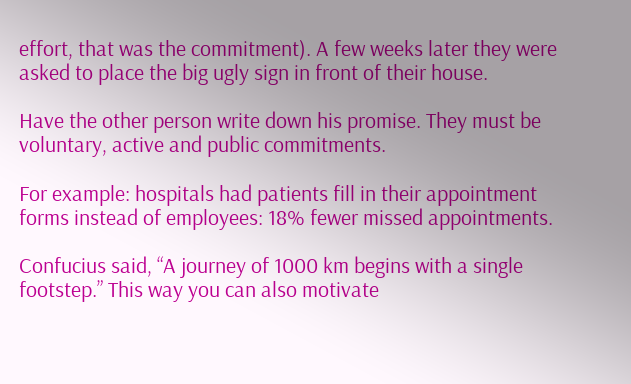effort, that was the commitment). A few weeks later they were asked to place the big ugly sign in front of their house.

Have the other person write down his promise. They must be voluntary, active and public commitments.

For example: hospitals had patients fill in their appointment forms instead of employees: 18% fewer missed appointments.

Confucius said, “A journey of 1000 km begins with a single footstep.” This way you can also motivate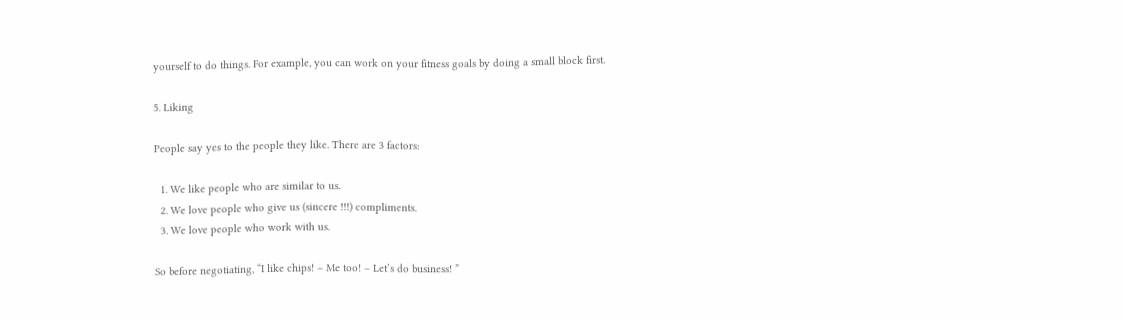yourself to do things. For example, you can work on your fitness goals by doing a small block first.

5. Liking

People say yes to the people they like. There are 3 factors:

  1. We like people who are similar to us.
  2. We love people who give us (sincere !!!) compliments.
  3. We love people who work with us.

So before negotiating, “I like chips! – Me too! – Let’s do business! ”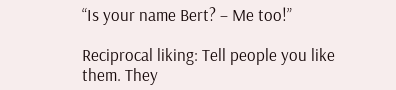“Is your name Bert? – Me too!”

Reciprocal liking: Tell people you like them. They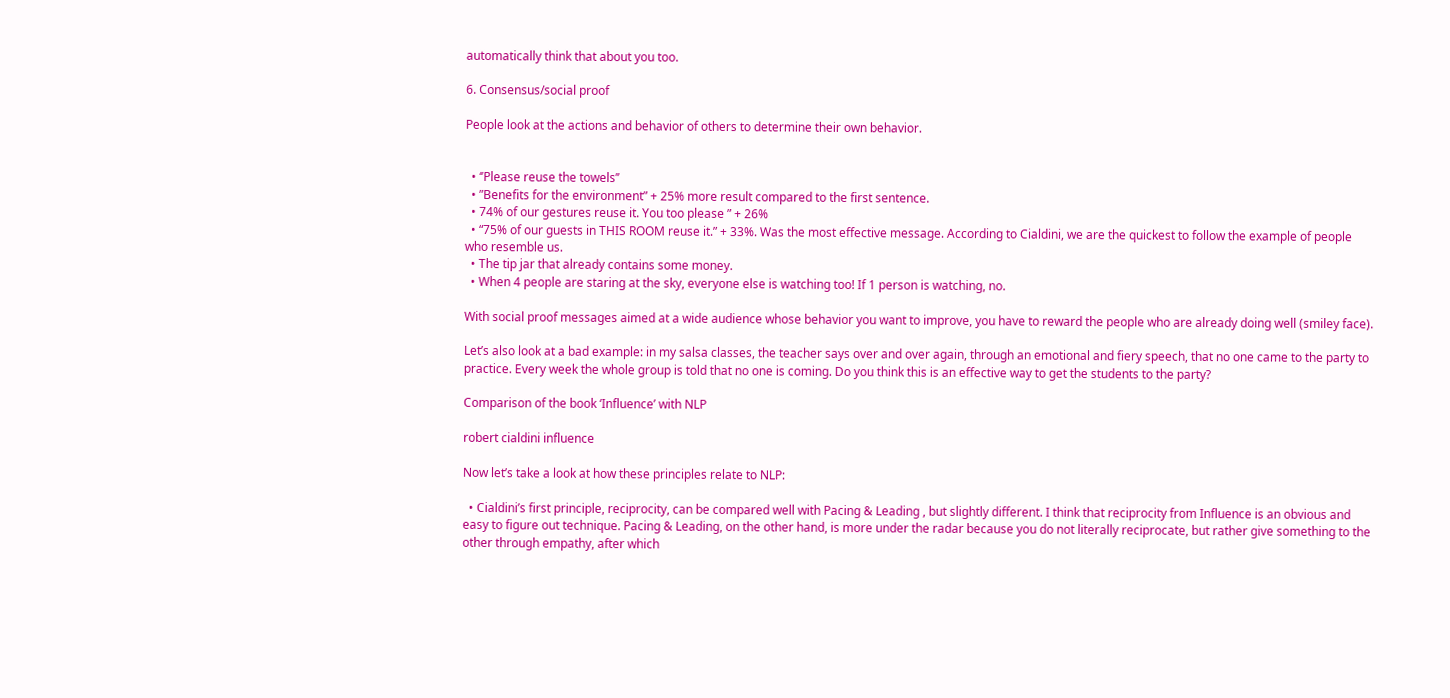automatically think that about you too.

6. Consensus/social proof

People look at the actions and behavior of others to determine their own behavior.


  • ‘’Please reuse the towels’’
  • ”Benefits for the environment” + 25% more result compared to the first sentence.
  • 74% of our gestures reuse it. You too please ” + 26%
  • “75% of our guests in THIS ROOM reuse it.” + 33%. Was the most effective message. According to Cialdini, we are the quickest to follow the example of people who resemble us.
  • The tip jar that already contains some money.
  • When 4 people are staring at the sky, everyone else is watching too! If 1 person is watching, no.

With social proof messages aimed at a wide audience whose behavior you want to improve, you have to reward the people who are already doing well (smiley face).

Let’s also look at a bad example: in my salsa classes, the teacher says over and over again, through an emotional and fiery speech, that no one came to the party to practice. Every week the whole group is told that no one is coming. Do you think this is an effective way to get the students to the party?

Comparison of the book ‘Influence’ with NLP

robert cialdini influence

Now let’s take a look at how these principles relate to NLP:

  • Cialdini’s first principle, reciprocity, can be compared well with Pacing & Leading , but slightly different. I think that reciprocity from Influence is an obvious and easy to figure out technique. Pacing & Leading, on the other hand, is more under the radar because you do not literally reciprocate, but rather give something to the other through empathy, after which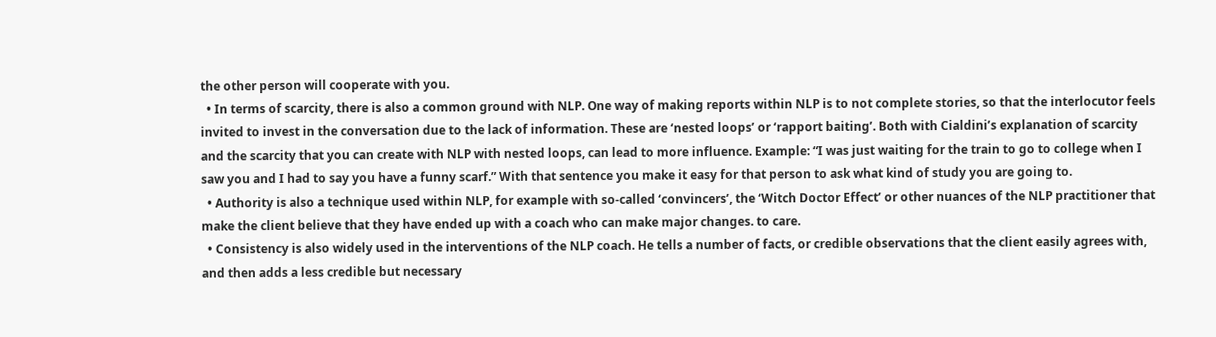the other person will cooperate with you.
  • In terms of scarcity, there is also a common ground with NLP. One way of making reports within NLP is to not complete stories, so that the interlocutor feels invited to invest in the conversation due to the lack of information. These are ‘nested loops’ or ‘rapport baiting’. Both with Cialdini’s explanation of scarcity and the scarcity that you can create with NLP with nested loops, can lead to more influence. Example: “I was just waiting for the train to go to college when I saw you and I had to say you have a funny scarf.” With that sentence you make it easy for that person to ask what kind of study you are going to.
  • Authority is also a technique used within NLP, for example with so-called ‘convincers’, the ‘Witch Doctor Effect’ or other nuances of the NLP practitioner that make the client believe that they have ended up with a coach who can make major changes. to care.
  • Consistency is also widely used in the interventions of the NLP coach. He tells a number of facts, or credible observations that the client easily agrees with, and then adds a less credible but necessary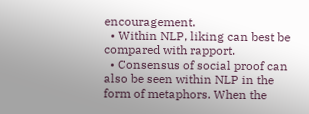encouragement.
  • Within NLP, liking can best be compared with rapport.
  • Consensus of social proof can also be seen within NLP in the form of metaphors. When the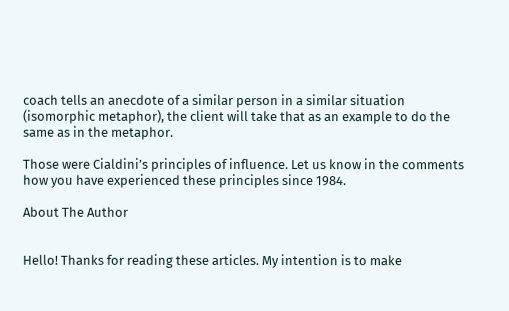coach tells an anecdote of a similar person in a similar situation (isomorphic metaphor), the client will take that as an example to do the same as in the metaphor.

Those were Cialdini’s principles of influence. Let us know in the comments how you have experienced these principles since 1984.

About The Author


Hello! Thanks for reading these articles. My intention is to make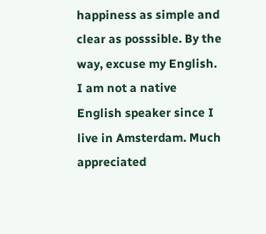happiness as simple and clear as posssible. By the way, excuse my English. I am not a native English speaker since I live in Amsterdam. Much appreciated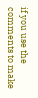if you use the comments to make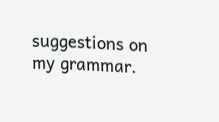suggestions on my grammar.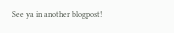See ya in another blogpost!